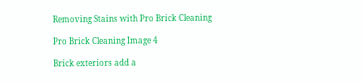Removing Stains with Pro Brick Cleaning

Pro Brick Cleaning Image 4

Brick exteriors add a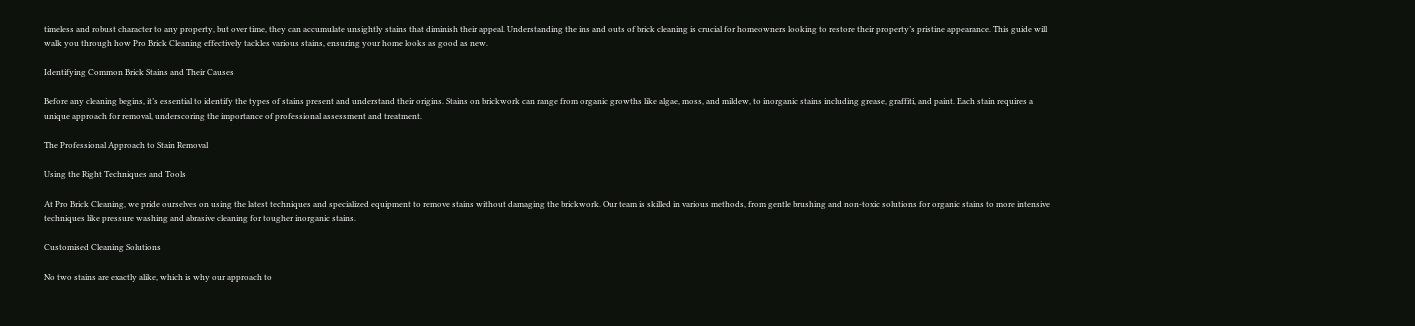timeless and robust character to any property, but over time, they can accumulate unsightly stains that diminish their appeal. Understanding the ins and outs of brick cleaning is crucial for homeowners looking to restore their property’s pristine appearance. This guide will walk you through how Pro Brick Cleaning effectively tackles various stains, ensuring your home looks as good as new.

Identifying Common Brick Stains and Their Causes

Before any cleaning begins, it’s essential to identify the types of stains present and understand their origins. Stains on brickwork can range from organic growths like algae, moss, and mildew, to inorganic stains including grease, graffiti, and paint. Each stain requires a unique approach for removal, underscoring the importance of professional assessment and treatment.

The Professional Approach to Stain Removal

Using the Right Techniques and Tools

At Pro Brick Cleaning, we pride ourselves on using the latest techniques and specialized equipment to remove stains without damaging the brickwork. Our team is skilled in various methods, from gentle brushing and non-toxic solutions for organic stains to more intensive techniques like pressure washing and abrasive cleaning for tougher inorganic stains.

Customised Cleaning Solutions

No two stains are exactly alike, which is why our approach to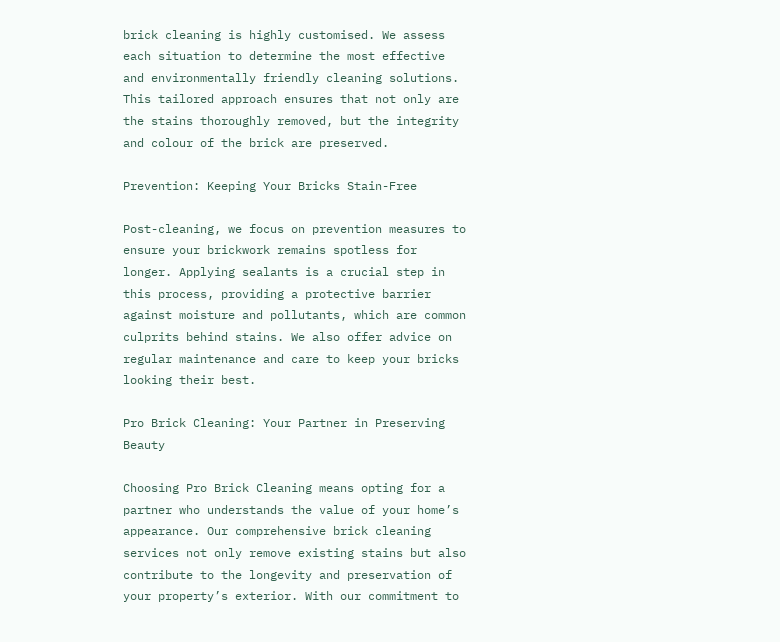brick cleaning is highly customised. We assess each situation to determine the most effective and environmentally friendly cleaning solutions. This tailored approach ensures that not only are the stains thoroughly removed, but the integrity and colour of the brick are preserved.

Prevention: Keeping Your Bricks Stain-Free

Post-cleaning, we focus on prevention measures to ensure your brickwork remains spotless for longer. Applying sealants is a crucial step in this process, providing a protective barrier against moisture and pollutants, which are common culprits behind stains. We also offer advice on regular maintenance and care to keep your bricks looking their best.

Pro Brick Cleaning: Your Partner in Preserving Beauty

Choosing Pro Brick Cleaning means opting for a partner who understands the value of your home’s appearance. Our comprehensive brick cleaning services not only remove existing stains but also contribute to the longevity and preservation of your property’s exterior. With our commitment to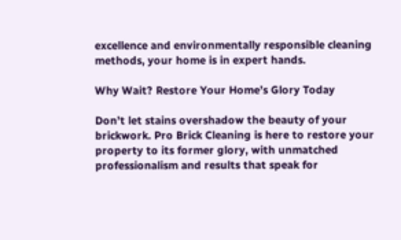excellence and environmentally responsible cleaning methods, your home is in expert hands.

Why Wait? Restore Your Home’s Glory Today

Don’t let stains overshadow the beauty of your brickwork. Pro Brick Cleaning is here to restore your property to its former glory, with unmatched professionalism and results that speak for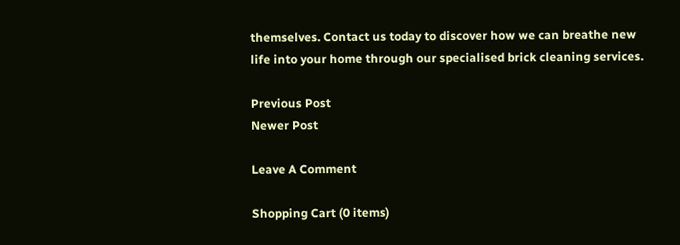themselves. Contact us today to discover how we can breathe new life into your home through our specialised brick cleaning services.

Previous Post
Newer Post

Leave A Comment

Shopping Cart (0 items)